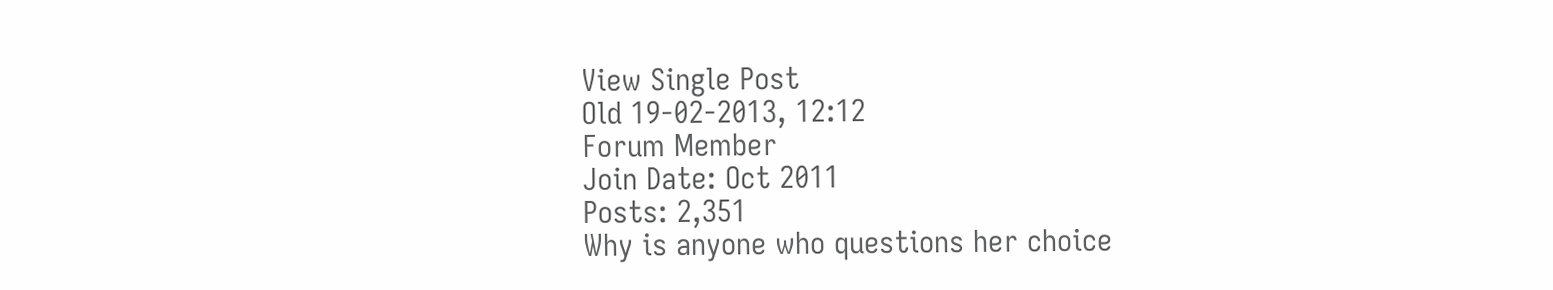View Single Post
Old 19-02-2013, 12:12
Forum Member
Join Date: Oct 2011
Posts: 2,351
Why is anyone who questions her choice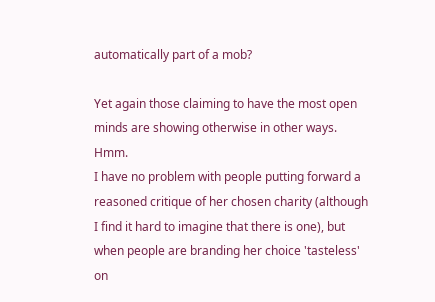automatically part of a mob?

Yet again those claiming to have the most open minds are showing otherwise in other ways. Hmm.
I have no problem with people putting forward a reasoned critique of her chosen charity (although I find it hard to imagine that there is one), but when people are branding her choice 'tasteless' on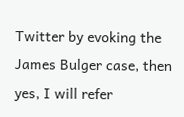Twitter by evoking the James Bulger case, then yes, I will refer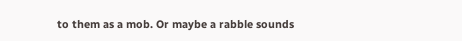to them as a mob. Or maybe a rabble sounds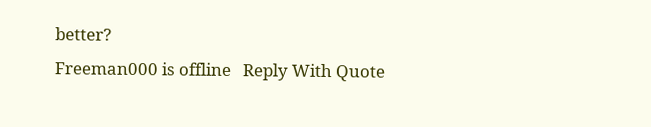better?
Freeman000 is offline   Reply With Quote